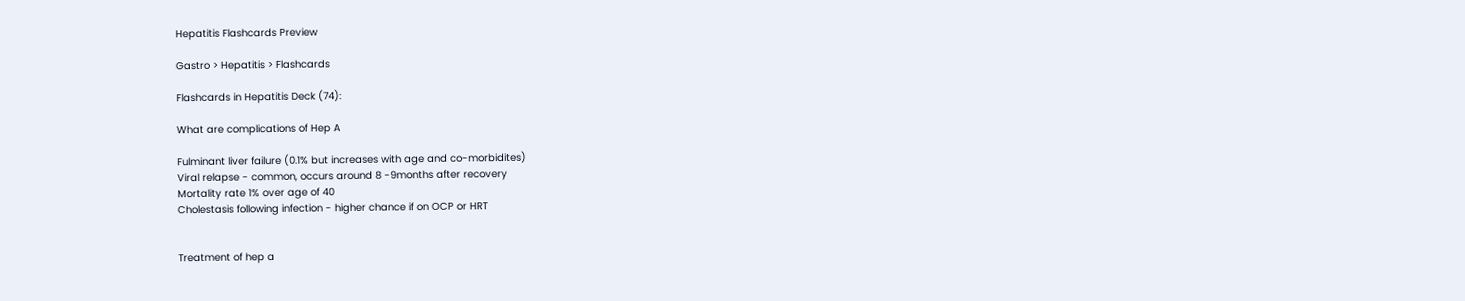Hepatitis Flashcards Preview

Gastro > Hepatitis > Flashcards

Flashcards in Hepatitis Deck (74):

What are complications of Hep A

Fulminant liver failure (0.1% but increases with age and co-morbidites)
Viral relapse - common, occurs around 8 -9months after recovery
Mortality rate 1% over age of 40
Cholestasis following infection - higher chance if on OCP or HRT


Treatment of hep a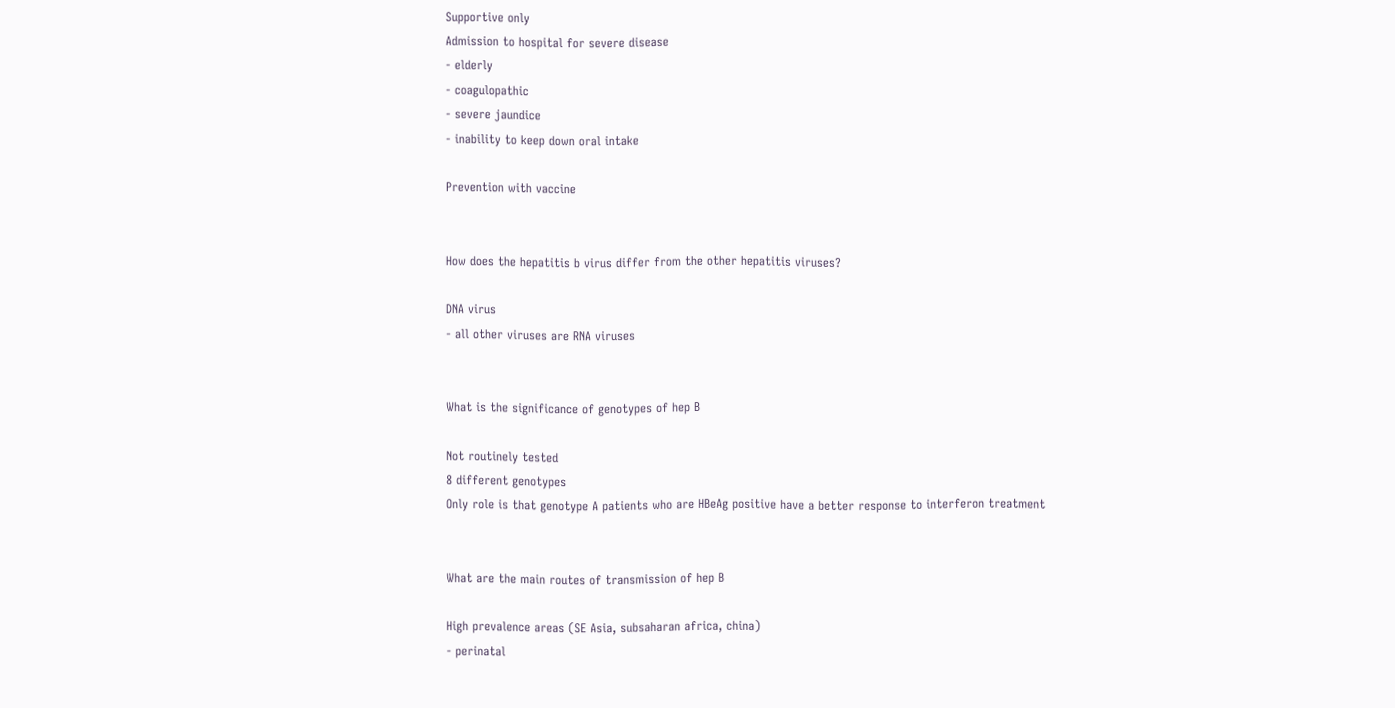Supportive only
Admission to hospital for severe disease
- elderly
- coagulopathic
- severe jaundice
- inability to keep down oral intake

Prevention with vaccine


How does the hepatitis b virus differ from the other hepatitis viruses?

DNA virus
- all other viruses are RNA viruses


What is the significance of genotypes of hep B

Not routinely tested
8 different genotypes
Only role is that genotype A patients who are HBeAg positive have a better response to interferon treatment


What are the main routes of transmission of hep B

High prevalence areas (SE Asia, subsaharan africa, china)
- perinatal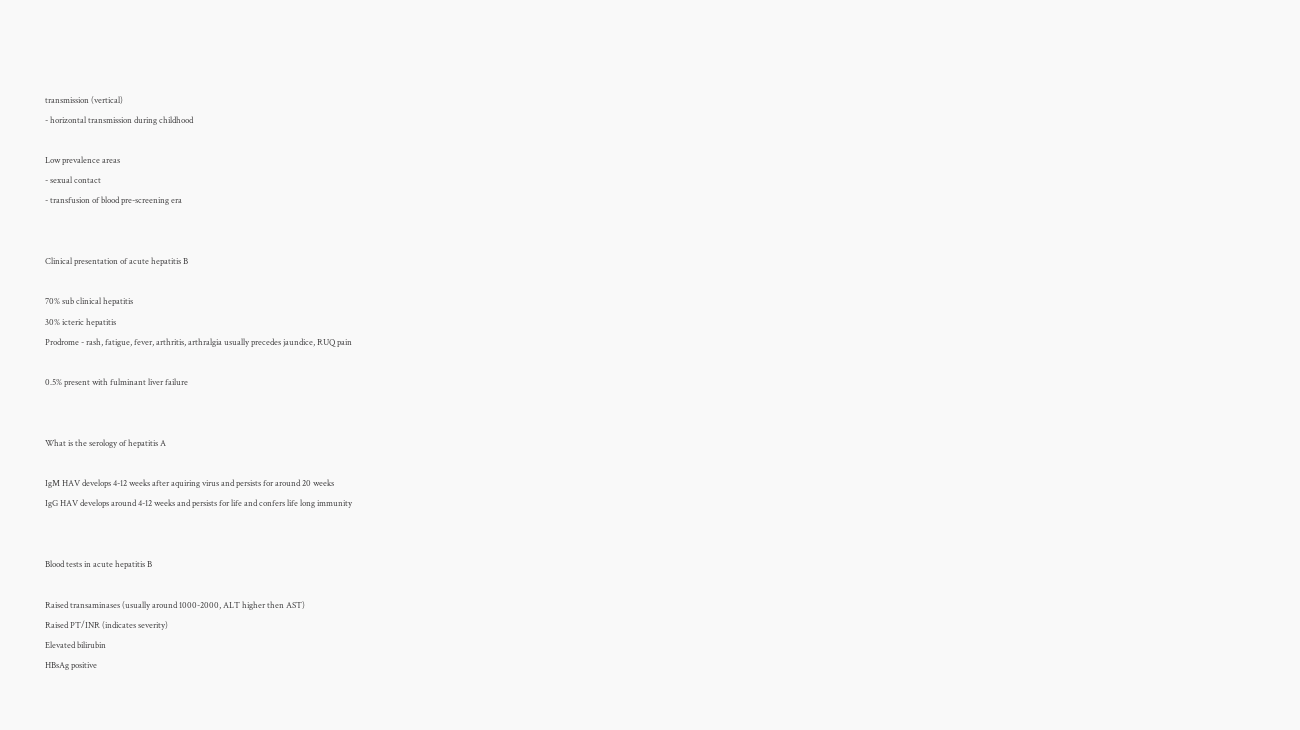transmission (vertical)
- horizontal transmission during childhood

Low prevalence areas
- sexual contact
- transfusion of blood pre-screening era


Clinical presentation of acute hepatitis B

70% sub clinical hepatitis
30% icteric hepatitis
Prodrome - rash, fatigue, fever, arthritis, arthralgia usually precedes jaundice, RUQ pain

0.5% present with fulminant liver failure


What is the serology of hepatitis A

IgM HAV develops 4-12 weeks after aquiring virus and persists for around 20 weeks
IgG HAV develops around 4-12 weeks and persists for life and confers life long immunity


Blood tests in acute hepatitis B

Raised transaminases (usually around 1000-2000, ALT higher then AST)
Raised PT/INR (indicates severity)
Elevated bilirubin
HBsAg positive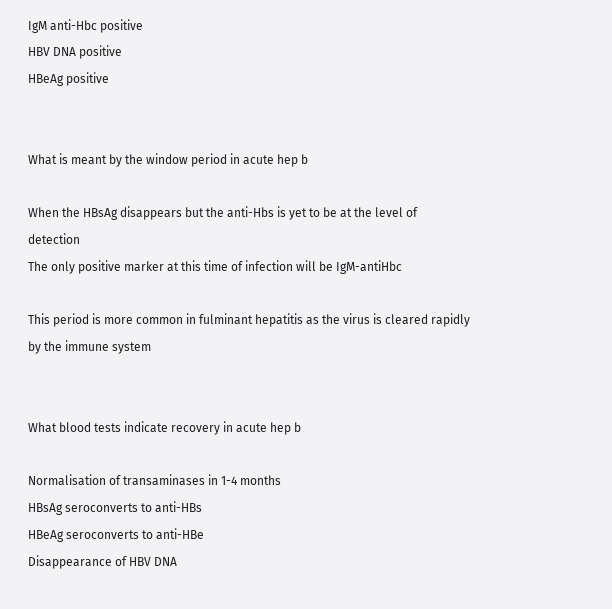IgM anti-Hbc positive
HBV DNA positive
HBeAg positive


What is meant by the window period in acute hep b

When the HBsAg disappears but the anti-Hbs is yet to be at the level of detection
The only positive marker at this time of infection will be IgM-antiHbc

This period is more common in fulminant hepatitis as the virus is cleared rapidly by the immune system


What blood tests indicate recovery in acute hep b

Normalisation of transaminases in 1-4 months
HBsAg seroconverts to anti-HBs
HBeAg seroconverts to anti-HBe
Disappearance of HBV DNA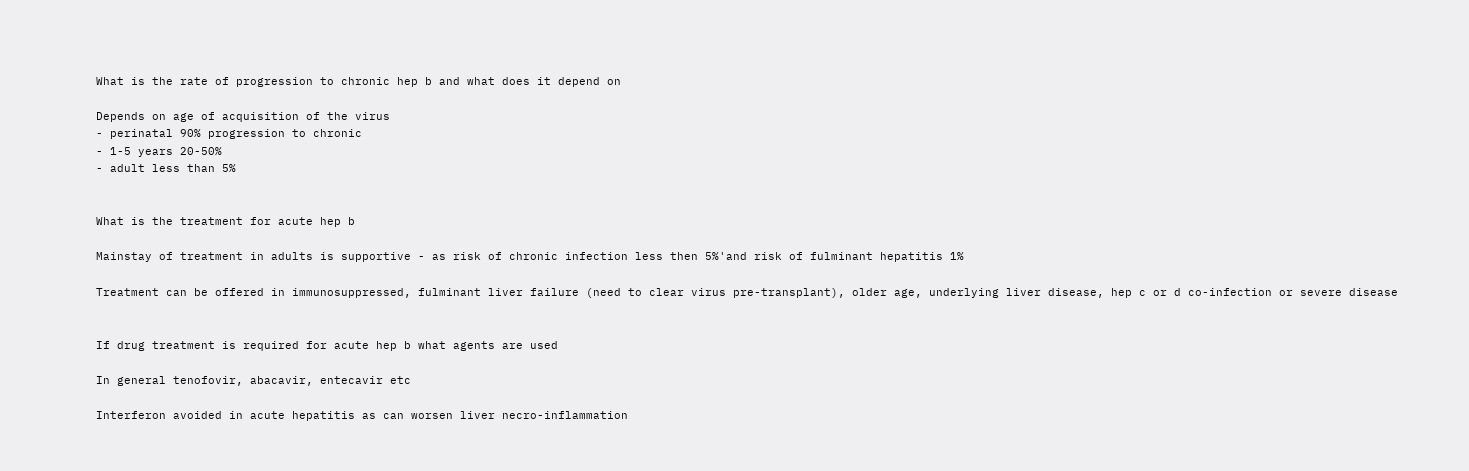What is the rate of progression to chronic hep b and what does it depend on

Depends on age of acquisition of the virus
- perinatal 90% progression to chronic
- 1-5 years 20-50%
- adult less than 5%


What is the treatment for acute hep b

Mainstay of treatment in adults is supportive - as risk of chronic infection less then 5%'and risk of fulminant hepatitis 1%

Treatment can be offered in immunosuppressed, fulminant liver failure (need to clear virus pre-transplant), older age, underlying liver disease, hep c or d co-infection or severe disease


If drug treatment is required for acute hep b what agents are used

In general tenofovir, abacavir, entecavir etc

Interferon avoided in acute hepatitis as can worsen liver necro-inflammation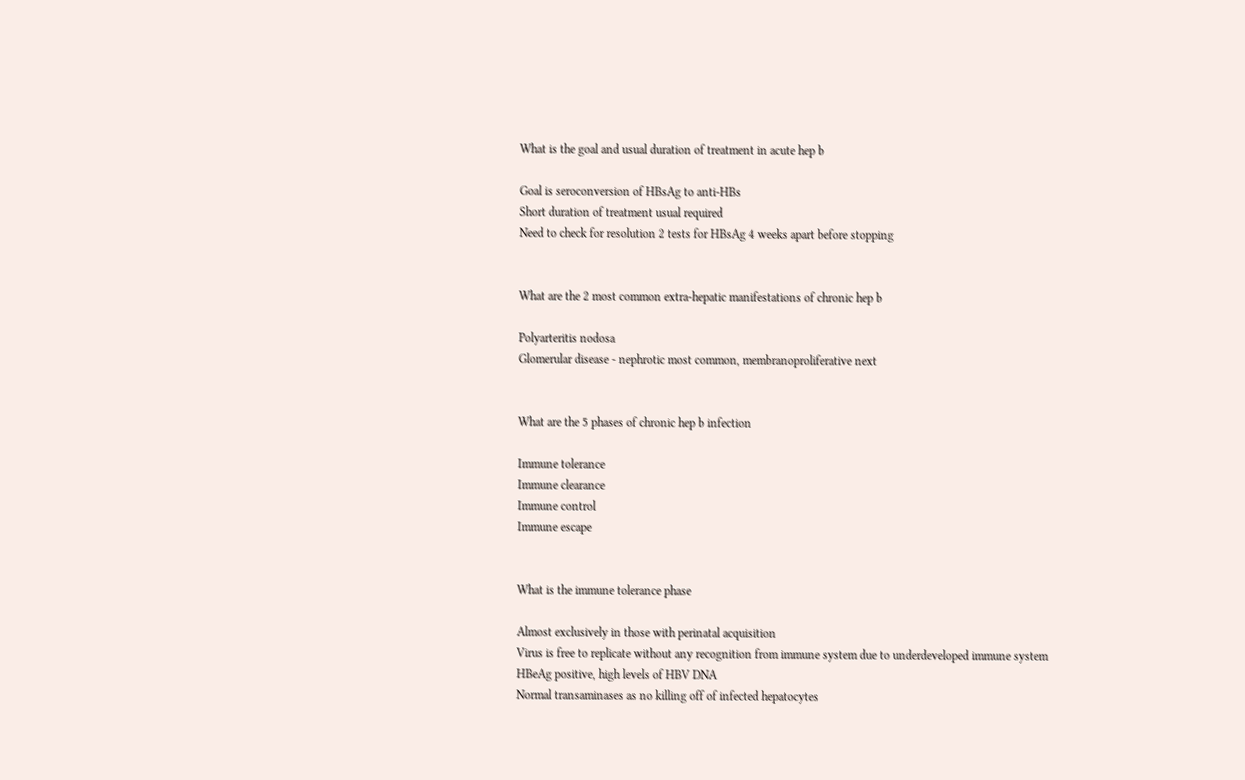What is the goal and usual duration of treatment in acute hep b

Goal is seroconversion of HBsAg to anti-HBs
Short duration of treatment usual required
Need to check for resolution 2 tests for HBsAg 4 weeks apart before stopping


What are the 2 most common extra-hepatic manifestations of chronic hep b

Polyarteritis nodosa
Glomerular disease - nephrotic most common, membranoproliferative next


What are the 5 phases of chronic hep b infection

Immune tolerance
Immune clearance
Immune control
Immune escape


What is the immune tolerance phase

Almost exclusively in those with perinatal acquisition
Virus is free to replicate without any recognition from immune system due to underdeveloped immune system
HBeAg positive, high levels of HBV DNA
Normal transaminases as no killing off of infected hepatocytes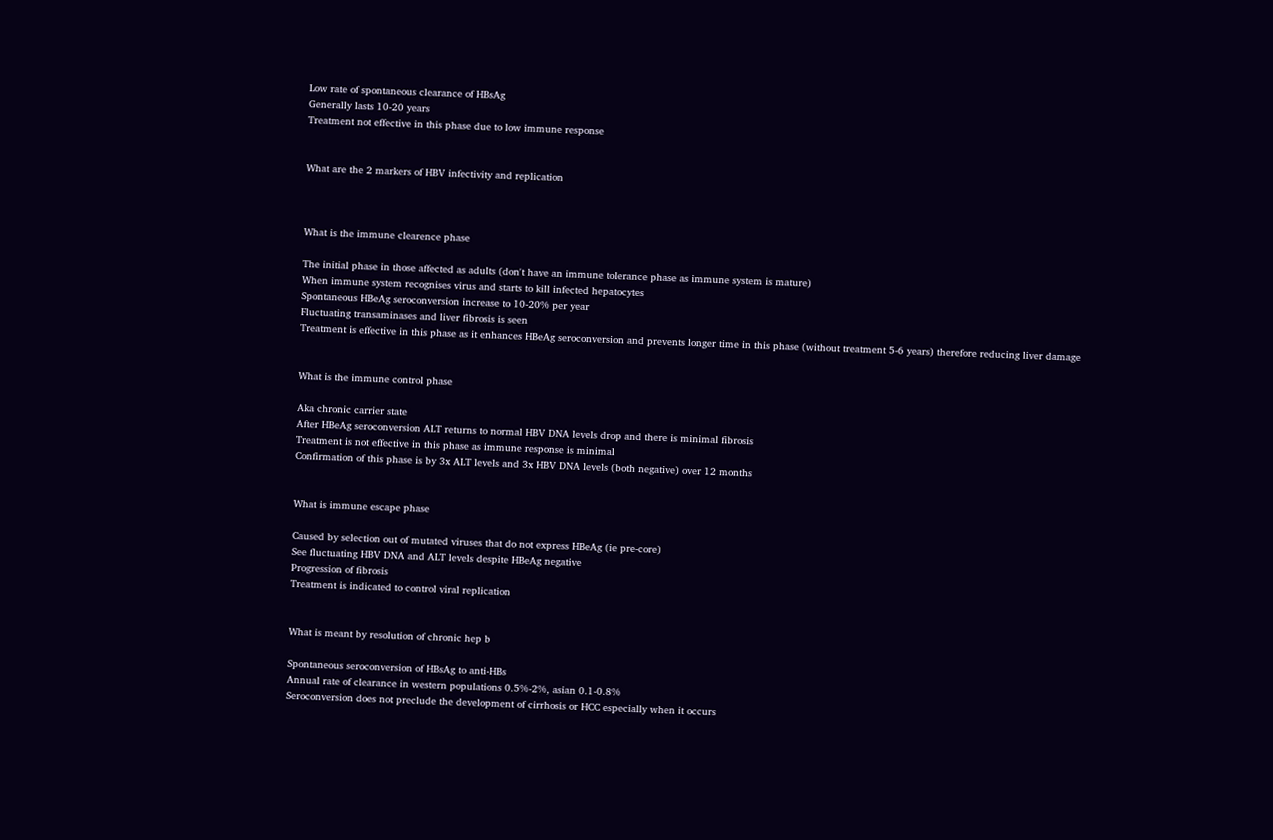Low rate of spontaneous clearance of HBsAg
Generally lasts 10-20 years
Treatment not effective in this phase due to low immune response


What are the 2 markers of HBV infectivity and replication



What is the immune clearence phase

The initial phase in those affected as adults (don't have an immune tolerance phase as immune system is mature)
When immune system recognises virus and starts to kill infected hepatocytes
Spontaneous HBeAg seroconversion increase to 10-20% per year
Fluctuating transaminases and liver fibrosis is seen
Treatment is effective in this phase as it enhances HBeAg seroconversion and prevents longer time in this phase (without treatment 5-6 years) therefore reducing liver damage


What is the immune control phase

Aka chronic carrier state
After HBeAg seroconversion ALT returns to normal HBV DNA levels drop and there is minimal fibrosis
Treatment is not effective in this phase as immune response is minimal
Confirmation of this phase is by 3x ALT levels and 3x HBV DNA levels (both negative) over 12 months


What is immune escape phase

Caused by selection out of mutated viruses that do not express HBeAg (ie pre-core)
See fluctuating HBV DNA and ALT levels despite HBeAg negative
Progression of fibrosis
Treatment is indicated to control viral replication


What is meant by resolution of chronic hep b

Spontaneous seroconversion of HBsAg to anti-HBs
Annual rate of clearance in western populations 0.5%-2%, asian 0.1-0.8%
Seroconversion does not preclude the development of cirrhosis or HCC especially when it occurs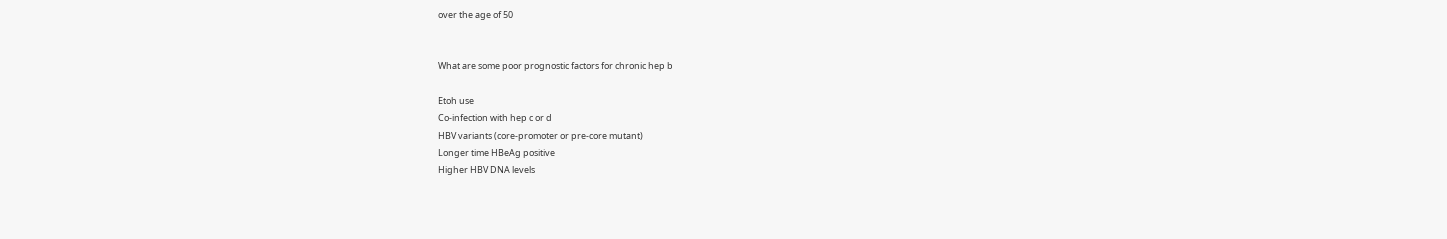over the age of 50


What are some poor prognostic factors for chronic hep b

Etoh use
Co-infection with hep c or d
HBV variants (core-promoter or pre-core mutant)
Longer time HBeAg positive
Higher HBV DNA levels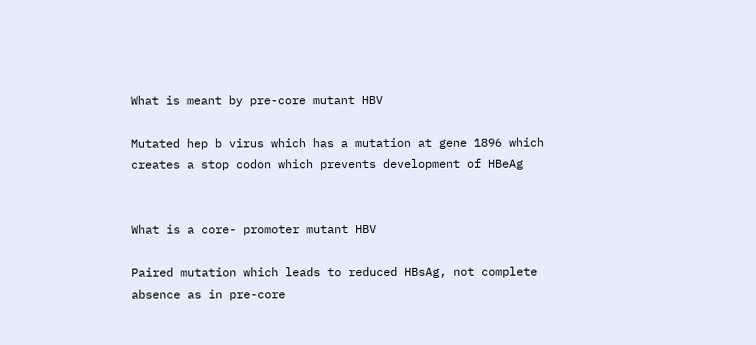What is meant by pre-core mutant HBV

Mutated hep b virus which has a mutation at gene 1896 which creates a stop codon which prevents development of HBeAg


What is a core- promoter mutant HBV

Paired mutation which leads to reduced HBsAg, not complete absence as in pre-core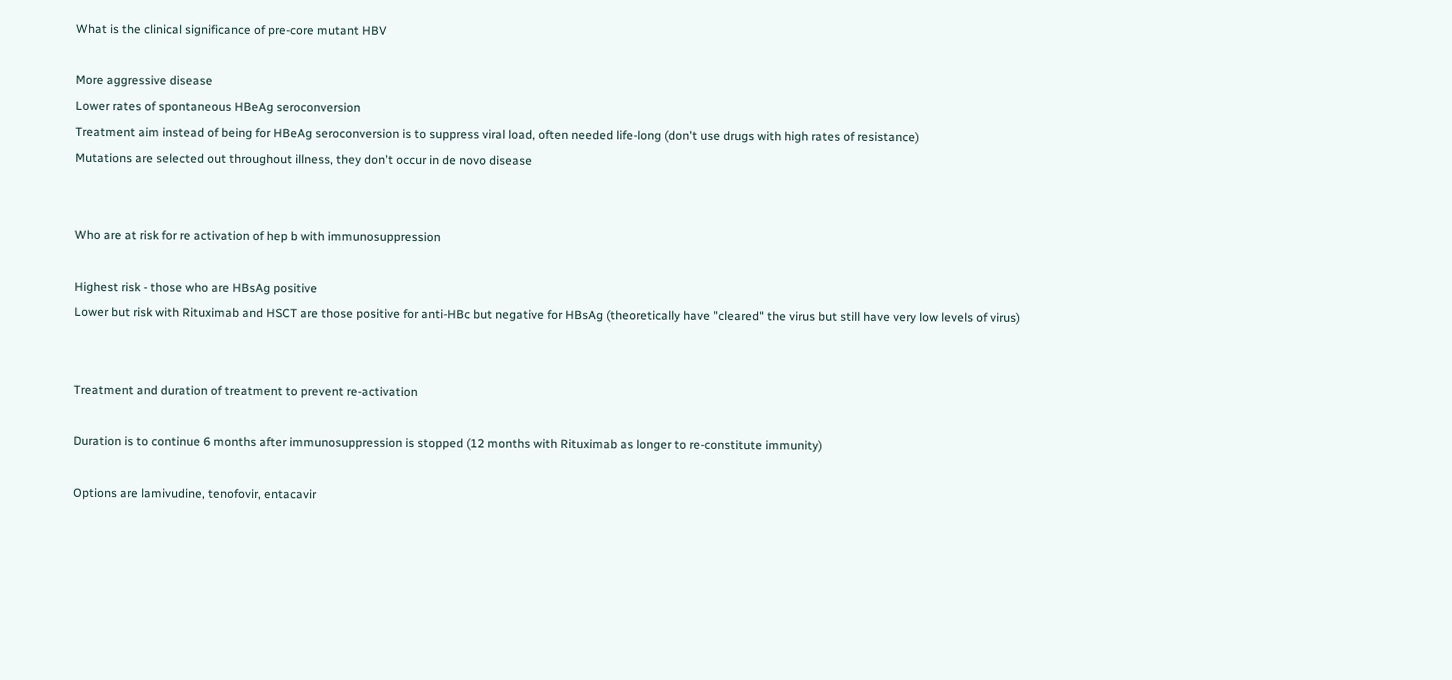What is the clinical significance of pre-core mutant HBV

More aggressive disease
Lower rates of spontaneous HBeAg seroconversion
Treatment aim instead of being for HBeAg seroconversion is to suppress viral load, often needed life-long (don't use drugs with high rates of resistance)
Mutations are selected out throughout illness, they don't occur in de novo disease


Who are at risk for re activation of hep b with immunosuppression

Highest risk - those who are HBsAg positive
Lower but risk with Rituximab and HSCT are those positive for anti-HBc but negative for HBsAg (theoretically have "cleared" the virus but still have very low levels of virus)


Treatment and duration of treatment to prevent re-activation

Duration is to continue 6 months after immunosuppression is stopped (12 months with Rituximab as longer to re-constitute immunity)

Options are lamivudine, tenofovir, entacavir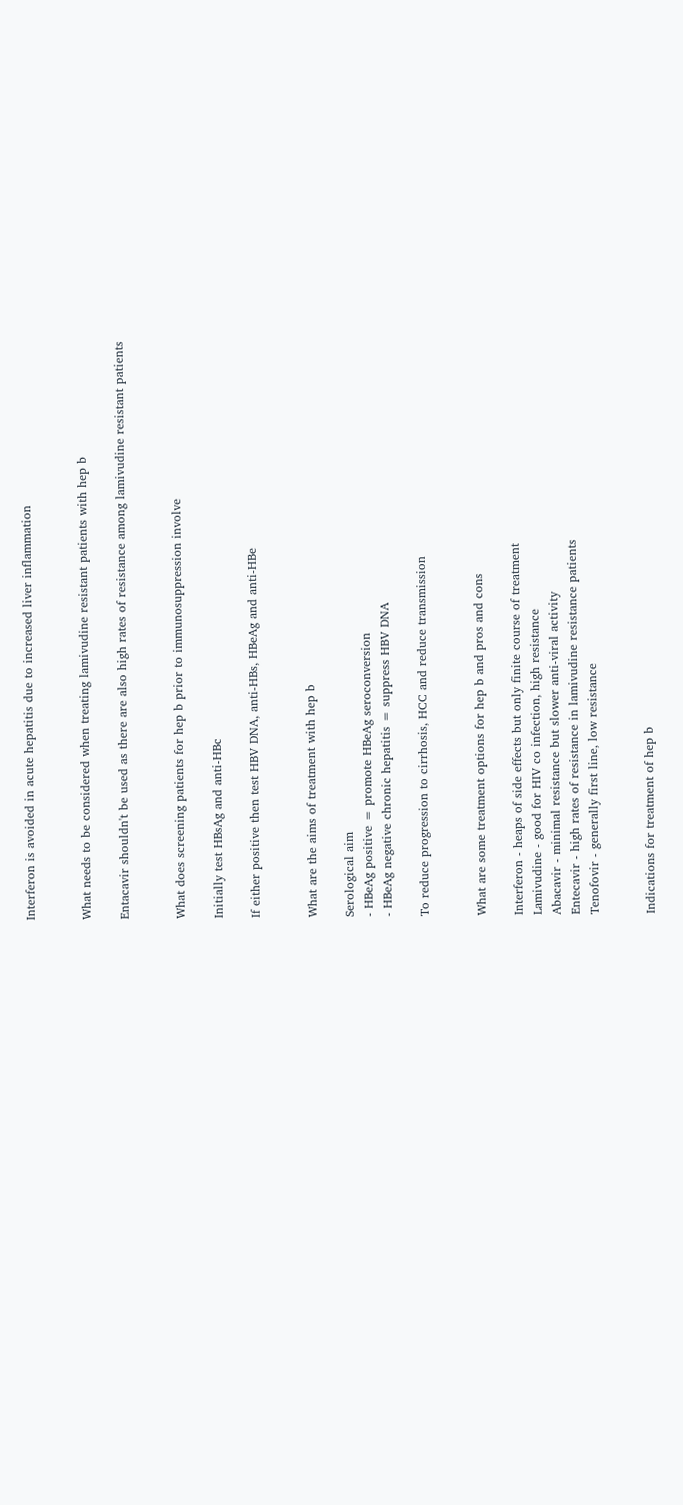Interferon is avoided in acute hepatitis due to increased liver inflammation


What needs to be considered when treating lamivudine resistant patients with hep b

Entacavir shouldn't be used as there are also high rates of resistance among lamivudine resistant patients


What does screening patients for hep b prior to immunosuppression involve

Initially test HBsAg and anti-HBc

If either positive then test HBV DNA, anti-HBs, HBeAg and anti-HBe


What are the aims of treatment with hep b

Serological aim
- HBeAg positive = promote HBeAg seroconversion
- HBeAg negative chronic hepatitis = suppress HBV DNA

To reduce progression to cirrhosis, HCC and reduce transmission


What are some treatment options for hep b and pros and cons

Interferon - heaps of side effects but only finite course of treatment
Lamivudine - good for HIV co infection, high resistance
Abacavir - minimal resistance but slower anti-viral activity
Entecavir - high rates of resistance in lamivudine resistance patients
Tenofovir - generally first line, low resistance


Indications for treatment of hep b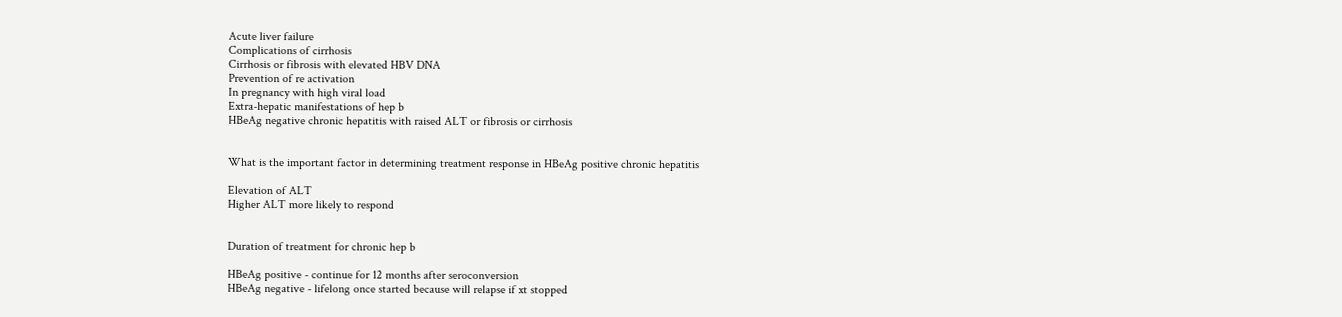Acute liver failure
Complications of cirrhosis
Cirrhosis or fibrosis with elevated HBV DNA
Prevention of re activation
In pregnancy with high viral load
Extra-hepatic manifestations of hep b
HBeAg negative chronic hepatitis with raised ALT or fibrosis or cirrhosis


What is the important factor in determining treatment response in HBeAg positive chronic hepatitis

Elevation of ALT
Higher ALT more likely to respond


Duration of treatment for chronic hep b

HBeAg positive - continue for 12 months after seroconversion
HBeAg negative - lifelong once started because will relapse if xt stopped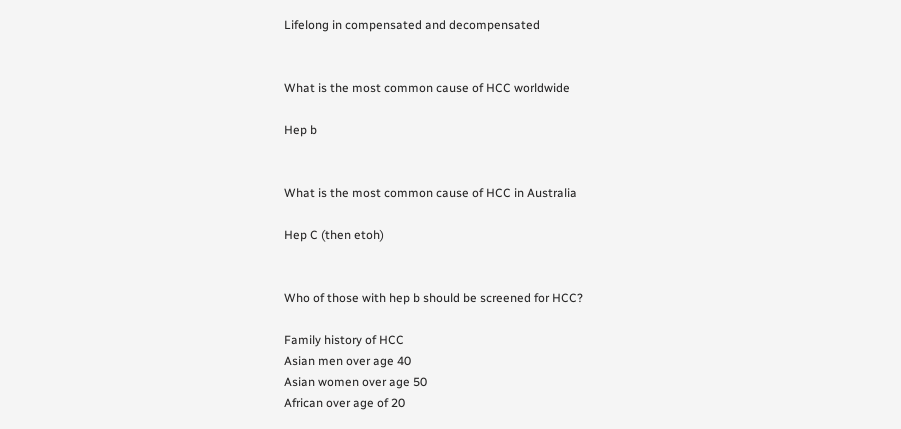Lifelong in compensated and decompensated


What is the most common cause of HCC worldwide

Hep b


What is the most common cause of HCC in Australia

Hep C (then etoh)


Who of those with hep b should be screened for HCC?

Family history of HCC
Asian men over age 40
Asian women over age 50
African over age of 20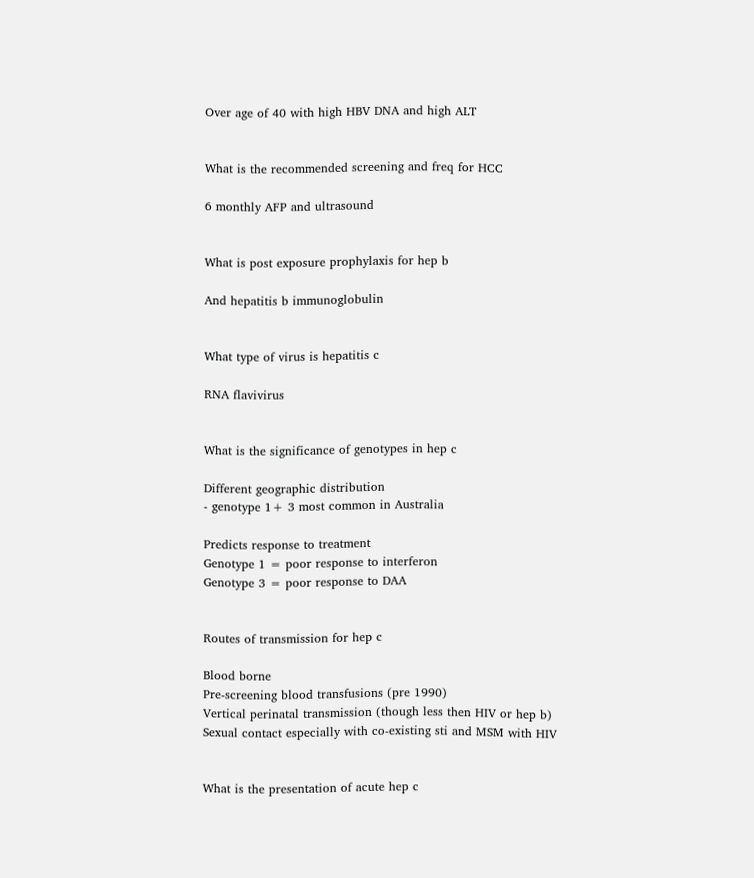Over age of 40 with high HBV DNA and high ALT


What is the recommended screening and freq for HCC

6 monthly AFP and ultrasound


What is post exposure prophylaxis for hep b

And hepatitis b immunoglobulin


What type of virus is hepatitis c

RNA flavivirus


What is the significance of genotypes in hep c

Different geographic distribution
- genotype 1+ 3 most common in Australia

Predicts response to treatment
Genotype 1 = poor response to interferon
Genotype 3 = poor response to DAA


Routes of transmission for hep c

Blood borne
Pre-screening blood transfusions (pre 1990)
Vertical perinatal transmission (though less then HIV or hep b)
Sexual contact especially with co-existing sti and MSM with HIV


What is the presentation of acute hep c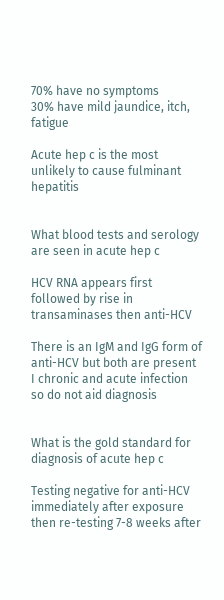70% have no symptoms
30% have mild jaundice, itch, fatigue

Acute hep c is the most unlikely to cause fulminant hepatitis


What blood tests and serology are seen in acute hep c

HCV RNA appears first followed by rise in transaminases then anti-HCV

There is an IgM and IgG form of anti-HCV but both are present I chronic and acute infection so do not aid diagnosis


What is the gold standard for diagnosis of acute hep c

Testing negative for anti-HCV immediately after exposure then re-testing 7-8 weeks after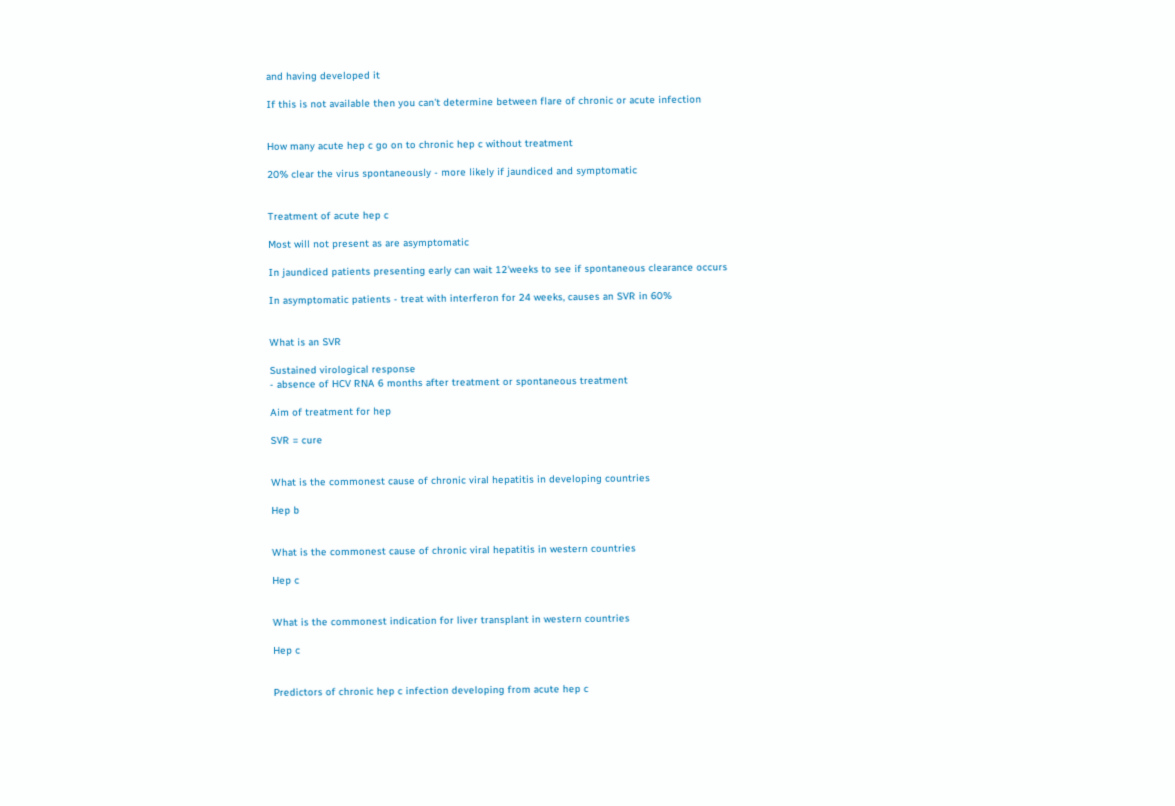and having developed it

If this is not available then you can't determine between flare of chronic or acute infection


How many acute hep c go on to chronic hep c without treatment

20% clear the virus spontaneously - more likely if jaundiced and symptomatic


Treatment of acute hep c

Most will not present as are asymptomatic

In jaundiced patients presenting early can wait 12'weeks to see if spontaneous clearance occurs

In asymptomatic patients - treat with interferon for 24 weeks, causes an SVR in 60%


What is an SVR

Sustained virological response
- absence of HCV RNA 6 months after treatment or spontaneous treatment

Aim of treatment for hep

SVR = cure


What is the commonest cause of chronic viral hepatitis in developing countries

Hep b


What is the commonest cause of chronic viral hepatitis in western countries

Hep c


What is the commonest indication for liver transplant in western countries

Hep c


Predictors of chronic hep c infection developing from acute hep c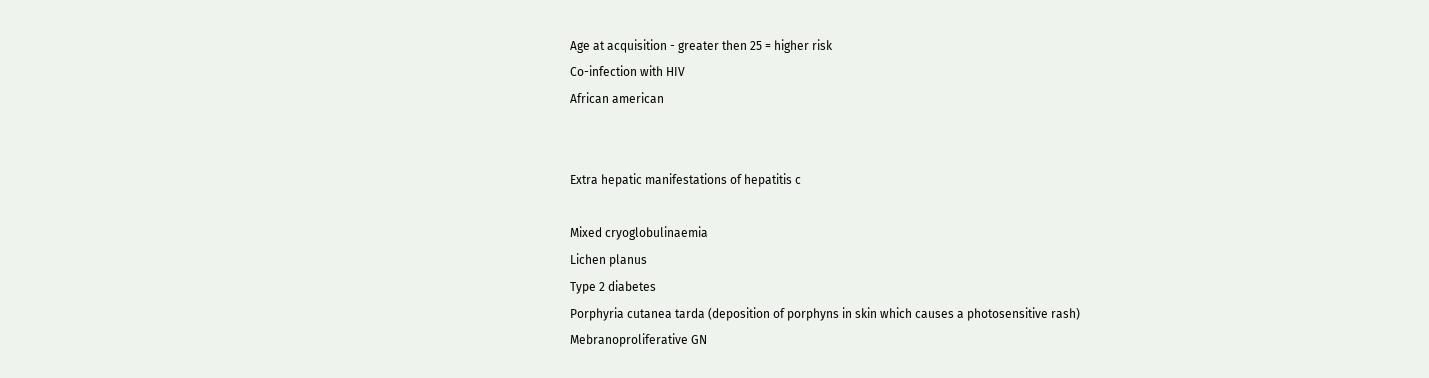Age at acquisition - greater then 25 = higher risk
Co-infection with HIV
African american


Extra hepatic manifestations of hepatitis c

Mixed cryoglobulinaemia
Lichen planus
Type 2 diabetes
Porphyria cutanea tarda (deposition of porphyns in skin which causes a photosensitive rash)
Mebranoproliferative GN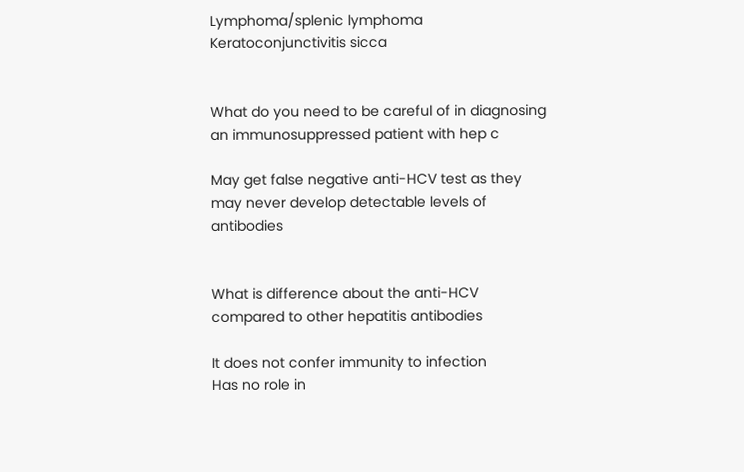Lymphoma/splenic lymphoma
Keratoconjunctivitis sicca


What do you need to be careful of in diagnosing an immunosuppressed patient with hep c

May get false negative anti-HCV test as they may never develop detectable levels of antibodies


What is difference about the anti-HCV compared to other hepatitis antibodies

It does not confer immunity to infection
Has no role in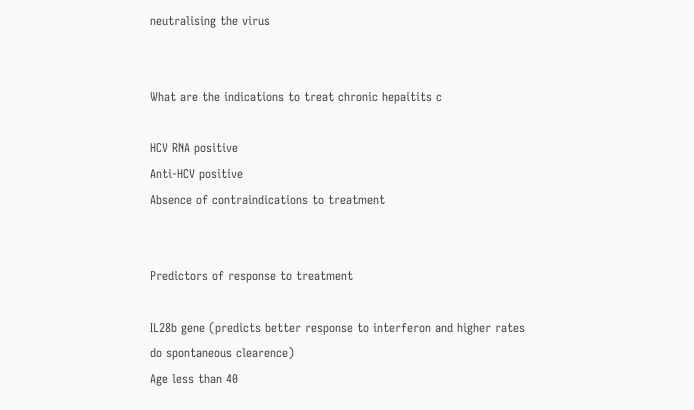neutralising the virus


What are the indications to treat chronic hepaitits c

HCV RNA positive
Anti-HCV positive
Absence of contraindications to treatment


Predictors of response to treatment

IL28b gene (predicts better response to interferon and higher rates do spontaneous clearence)
Age less than 40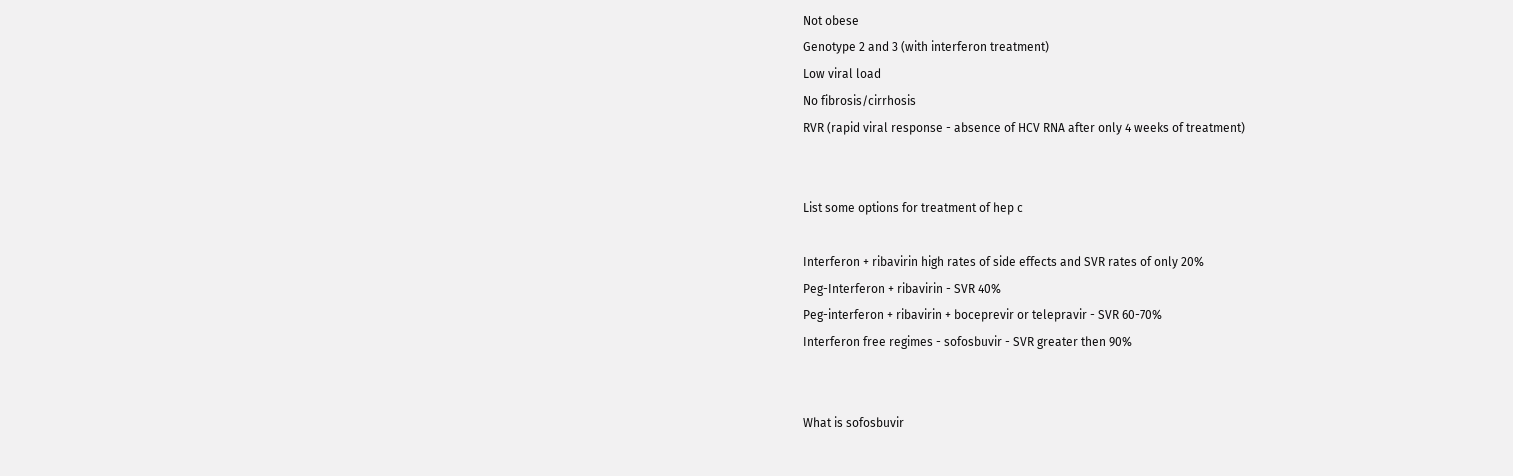Not obese
Genotype 2 and 3 (with interferon treatment)
Low viral load
No fibrosis/cirrhosis
RVR (rapid viral response - absence of HCV RNA after only 4 weeks of treatment)


List some options for treatment of hep c

Interferon + ribavirin high rates of side effects and SVR rates of only 20%
Peg-Interferon + ribavirin - SVR 40%
Peg-interferon + ribavirin + boceprevir or telepravir - SVR 60-70%
Interferon free regimes - sofosbuvir - SVR greater then 90%


What is sofosbuvir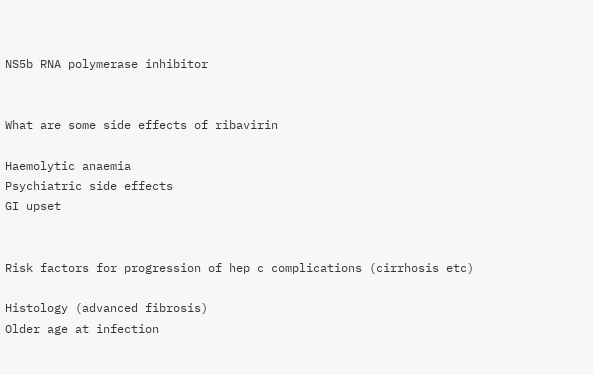NS5b RNA polymerase inhibitor


What are some side effects of ribavirin

Haemolytic anaemia
Psychiatric side effects
GI upset


Risk factors for progression of hep c complications (cirrhosis etc)

Histology (advanced fibrosis)
Older age at infection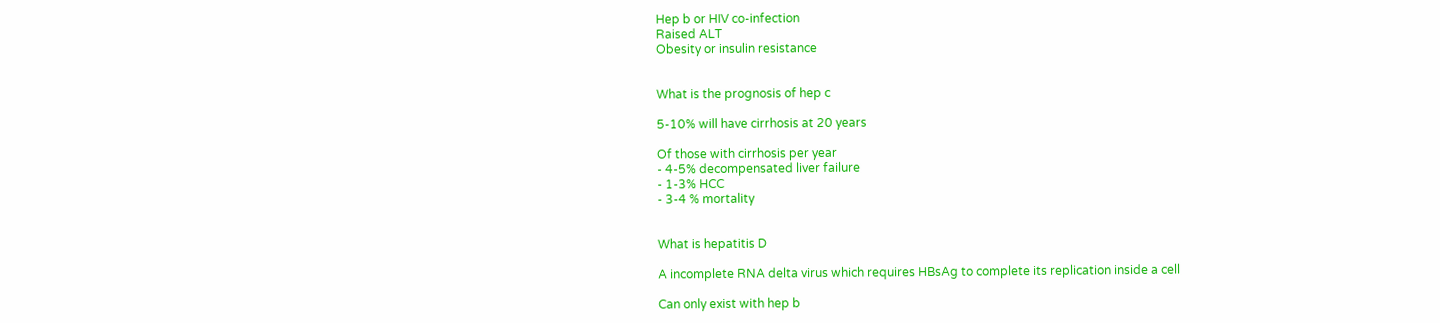Hep b or HIV co-infection
Raised ALT
Obesity or insulin resistance


What is the prognosis of hep c

5-10% will have cirrhosis at 20 years

Of those with cirrhosis per year
- 4-5% decompensated liver failure
- 1-3% HCC
- 3-4 % mortality


What is hepatitis D

A incomplete RNA delta virus which requires HBsAg to complete its replication inside a cell

Can only exist with hep b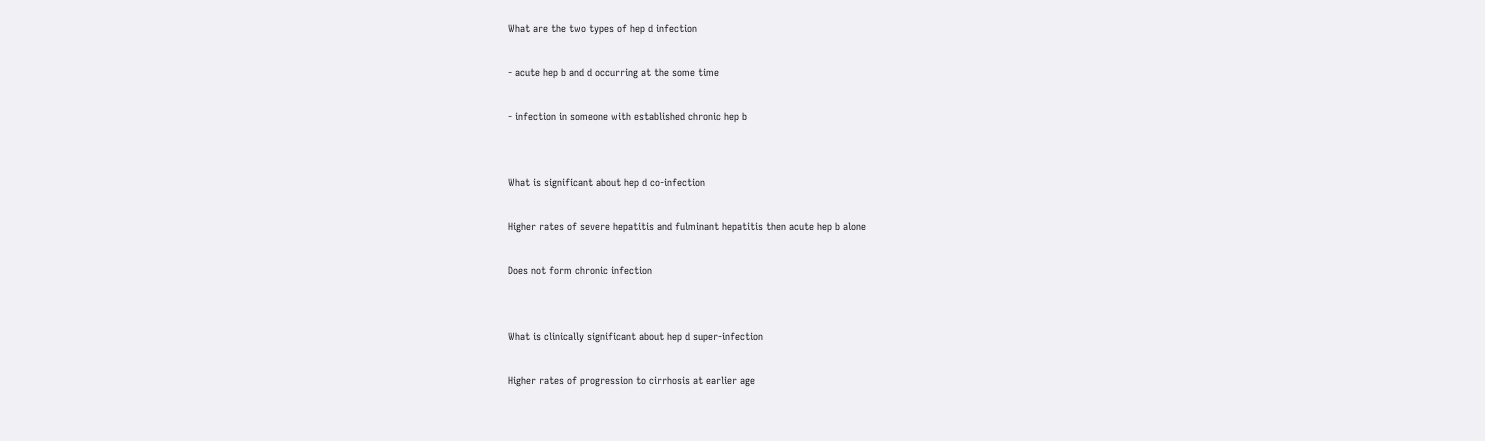What are the two types of hep d infection

- acute hep b and d occurring at the some time

- infection in someone with established chronic hep b


What is significant about hep d co-infection

Higher rates of severe hepatitis and fulminant hepatitis then acute hep b alone

Does not form chronic infection


What is clinically significant about hep d super-infection

Higher rates of progression to cirrhosis at earlier age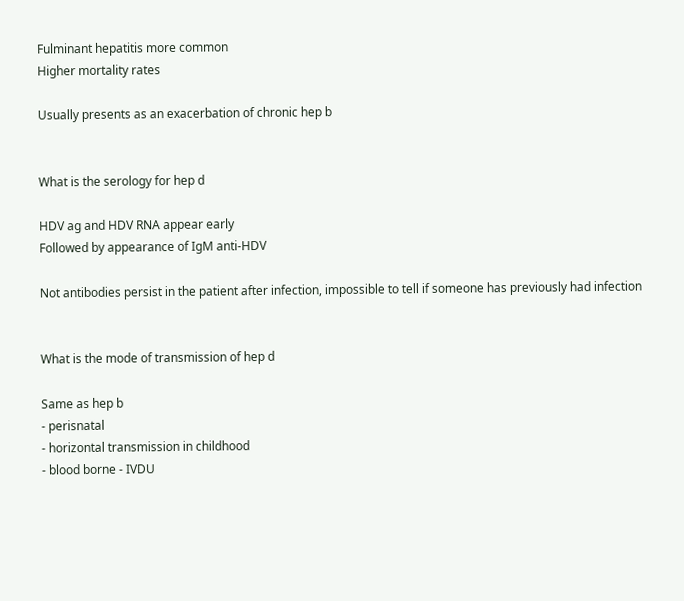Fulminant hepatitis more common
Higher mortality rates

Usually presents as an exacerbation of chronic hep b


What is the serology for hep d

HDV ag and HDV RNA appear early
Followed by appearance of IgM anti-HDV

Not antibodies persist in the patient after infection, impossible to tell if someone has previously had infection


What is the mode of transmission of hep d

Same as hep b
- perisnatal
- horizontal transmission in childhood
- blood borne - IVDU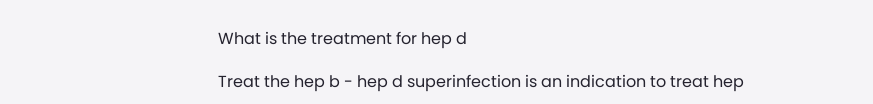What is the treatment for hep d

Treat the hep b - hep d superinfection is an indication to treat hep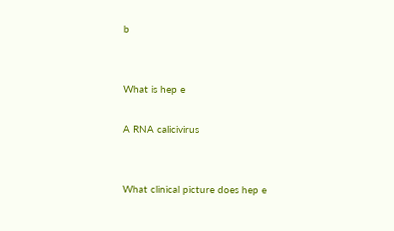b


What is hep e

A RNA calicivirus


What clinical picture does hep e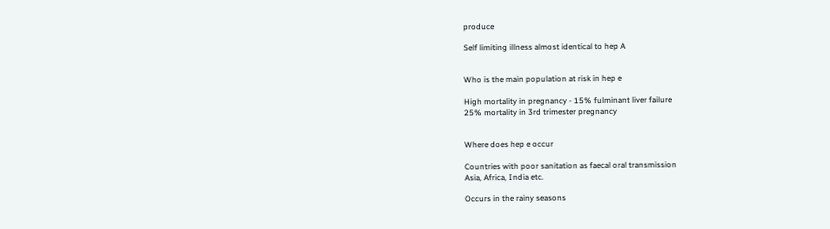produce

Self limiting illness almost identical to hep A


Who is the main population at risk in hep e

High mortality in pregnancy - 15% fulminant liver failure
25% mortality in 3rd trimester pregnancy


Where does hep e occur

Countries with poor sanitation as faecal oral transmission
Asia, Africa, India etc.

Occurs in the rainy seasons